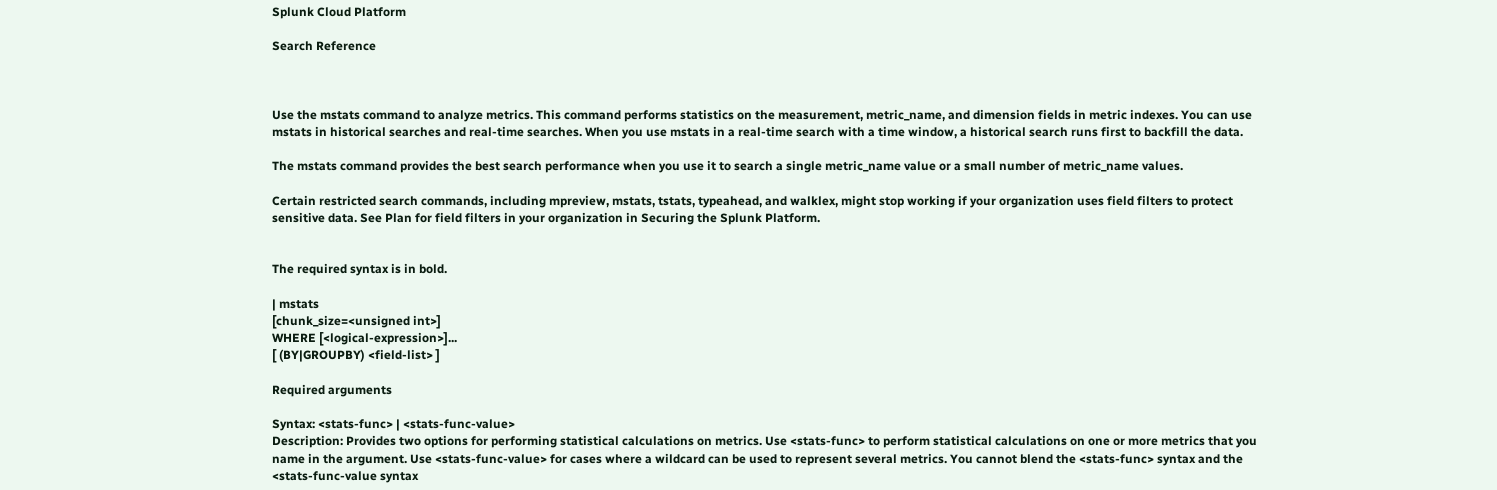Splunk Cloud Platform

Search Reference



Use the mstats command to analyze metrics. This command performs statistics on the measurement, metric_name, and dimension fields in metric indexes. You can use mstats in historical searches and real-time searches. When you use mstats in a real-time search with a time window, a historical search runs first to backfill the data.

The mstats command provides the best search performance when you use it to search a single metric_name value or a small number of metric_name values.

Certain restricted search commands, including mpreview, mstats, tstats, typeahead, and walklex, might stop working if your organization uses field filters to protect sensitive data. See Plan for field filters in your organization in Securing the Splunk Platform.


The required syntax is in bold.

| mstats
[chunk_size=<unsigned int>]
WHERE [<logical-expression>]...
[ (BY|GROUPBY) <field-list> ]

Required arguments

Syntax: <stats-func> | <stats-func-value>
Description: Provides two options for performing statistical calculations on metrics. Use <stats-func> to perform statistical calculations on one or more metrics that you name in the argument. Use <stats-func-value> for cases where a wildcard can be used to represent several metrics. You cannot blend the <stats-func> syntax and the <stats-func-value syntax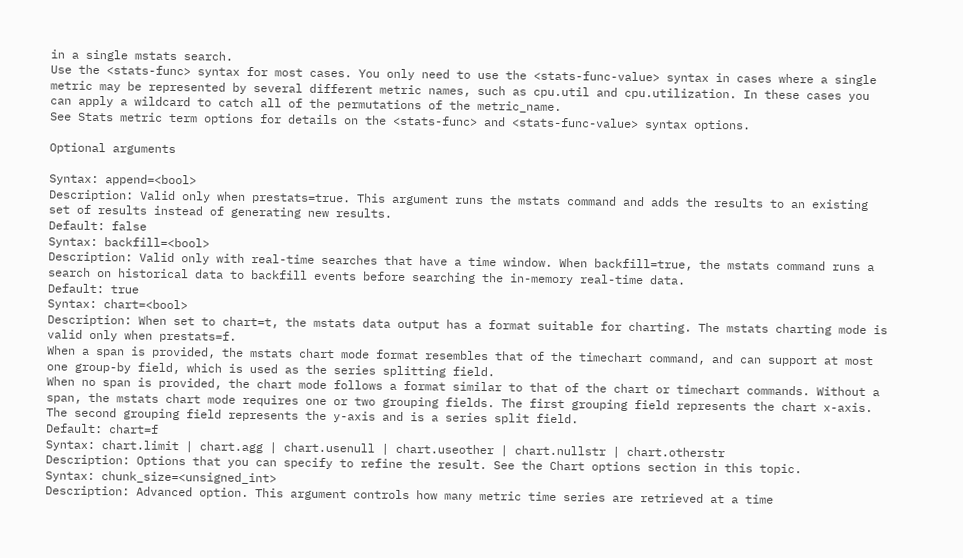in a single mstats search.
Use the <stats-func> syntax for most cases. You only need to use the <stats-func-value> syntax in cases where a single metric may be represented by several different metric names, such as cpu.util and cpu.utilization. In these cases you can apply a wildcard to catch all of the permutations of the metric_name.
See Stats metric term options for details on the <stats-func> and <stats-func-value> syntax options.

Optional arguments

Syntax: append=<bool>
Description: Valid only when prestats=true. This argument runs the mstats command and adds the results to an existing set of results instead of generating new results.
Default: false
Syntax: backfill=<bool>
Description: Valid only with real-time searches that have a time window. When backfill=true, the mstats command runs a search on historical data to backfill events before searching the in-memory real-time data.
Default: true
Syntax: chart=<bool>
Description: When set to chart=t, the mstats data output has a format suitable for charting. The mstats charting mode is valid only when prestats=f.
When a span is provided, the mstats chart mode format resembles that of the timechart command, and can support at most one group-by field, which is used as the series splitting field.
When no span is provided, the chart mode follows a format similar to that of the chart or timechart commands. Without a span, the mstats chart mode requires one or two grouping fields. The first grouping field represents the chart x-axis. The second grouping field represents the y-axis and is a series split field.
Default: chart=f
Syntax: chart.limit | chart.agg | chart.usenull | chart.useother | chart.nullstr | chart.otherstr
Description: Options that you can specify to refine the result. See the Chart options section in this topic.
Syntax: chunk_size=<unsigned_int>
Description: Advanced option. This argument controls how many metric time series are retrieved at a time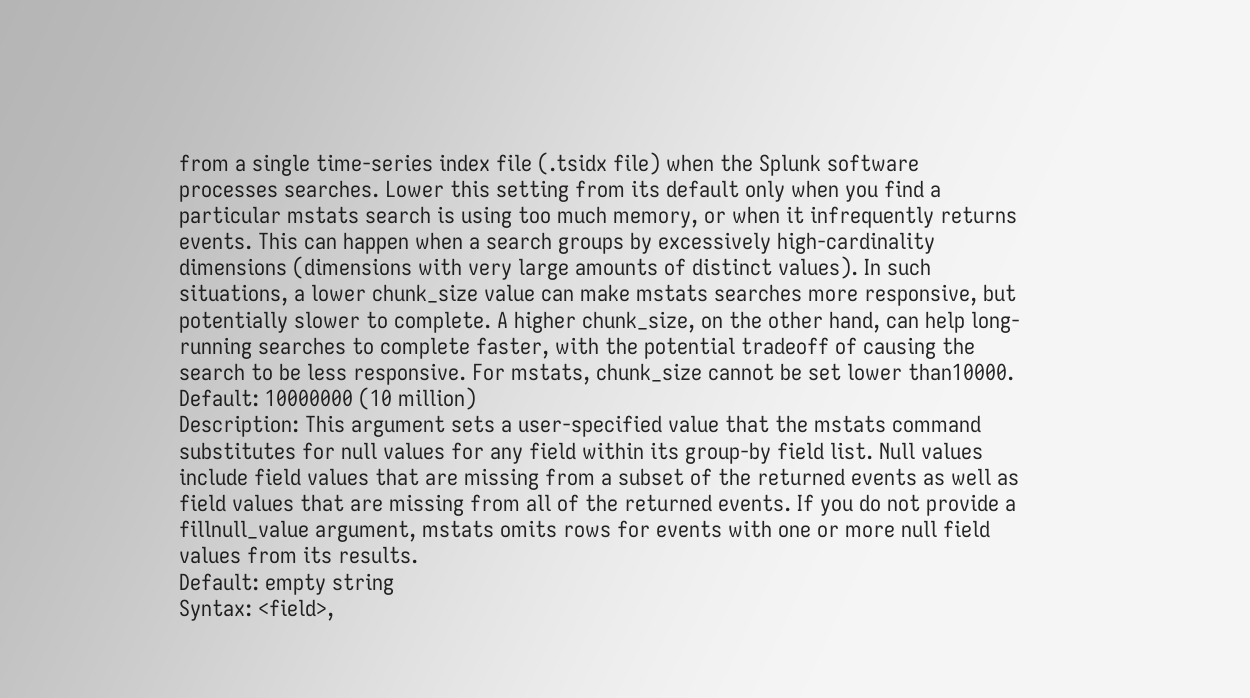from a single time-series index file (.tsidx file) when the Splunk software processes searches. Lower this setting from its default only when you find a particular mstats search is using too much memory, or when it infrequently returns events. This can happen when a search groups by excessively high-cardinality dimensions (dimensions with very large amounts of distinct values). In such situations, a lower chunk_size value can make mstats searches more responsive, but potentially slower to complete. A higher chunk_size, on the other hand, can help long-running searches to complete faster, with the potential tradeoff of causing the search to be less responsive. For mstats, chunk_size cannot be set lower than10000.
Default: 10000000 (10 million)
Description: This argument sets a user-specified value that the mstats command substitutes for null values for any field within its group-by field list. Null values include field values that are missing from a subset of the returned events as well as field values that are missing from all of the returned events. If you do not provide a fillnull_value argument, mstats omits rows for events with one or more null field values from its results.
Default: empty string
Syntax: <field>,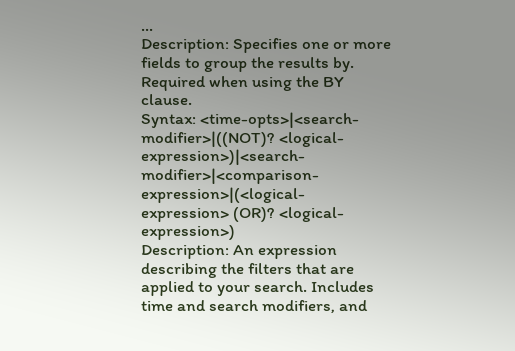...
Description: Specifies one or more fields to group the results by. Required when using the BY clause.
Syntax: <time-opts>|<search-modifier>|((NOT)? <logical-expression>)|<search-modifier>|<comparison-expression>|(<logical-expression> (OR)? <logical-expression>)
Description: An expression describing the filters that are applied to your search. Includes time and search modifiers, and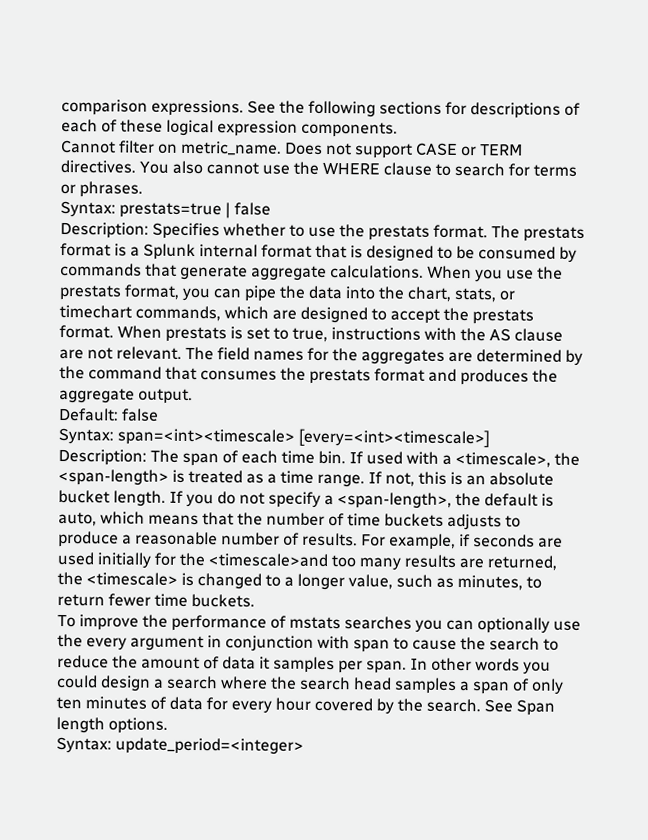comparison expressions. See the following sections for descriptions of each of these logical expression components.
Cannot filter on metric_name. Does not support CASE or TERM directives. You also cannot use the WHERE clause to search for terms or phrases.
Syntax: prestats=true | false
Description: Specifies whether to use the prestats format. The prestats format is a Splunk internal format that is designed to be consumed by commands that generate aggregate calculations. When you use the prestats format, you can pipe the data into the chart, stats, or timechart commands, which are designed to accept the prestats format. When prestats is set to true, instructions with the AS clause are not relevant. The field names for the aggregates are determined by the command that consumes the prestats format and produces the aggregate output.
Default: false
Syntax: span=<int><timescale> [every=<int><timescale>]
Description: The span of each time bin. If used with a <timescale>, the <span-length> is treated as a time range. If not, this is an absolute bucket length. If you do not specify a <span-length>, the default is auto, which means that the number of time buckets adjusts to produce a reasonable number of results. For example, if seconds are used initially for the <timescale>and too many results are returned, the <timescale> is changed to a longer value, such as minutes, to return fewer time buckets.
To improve the performance of mstats searches you can optionally use the every argument in conjunction with span to cause the search to reduce the amount of data it samples per span. In other words you could design a search where the search head samples a span of only ten minutes of data for every hour covered by the search. See Span length options.
Syntax: update_period=<integer>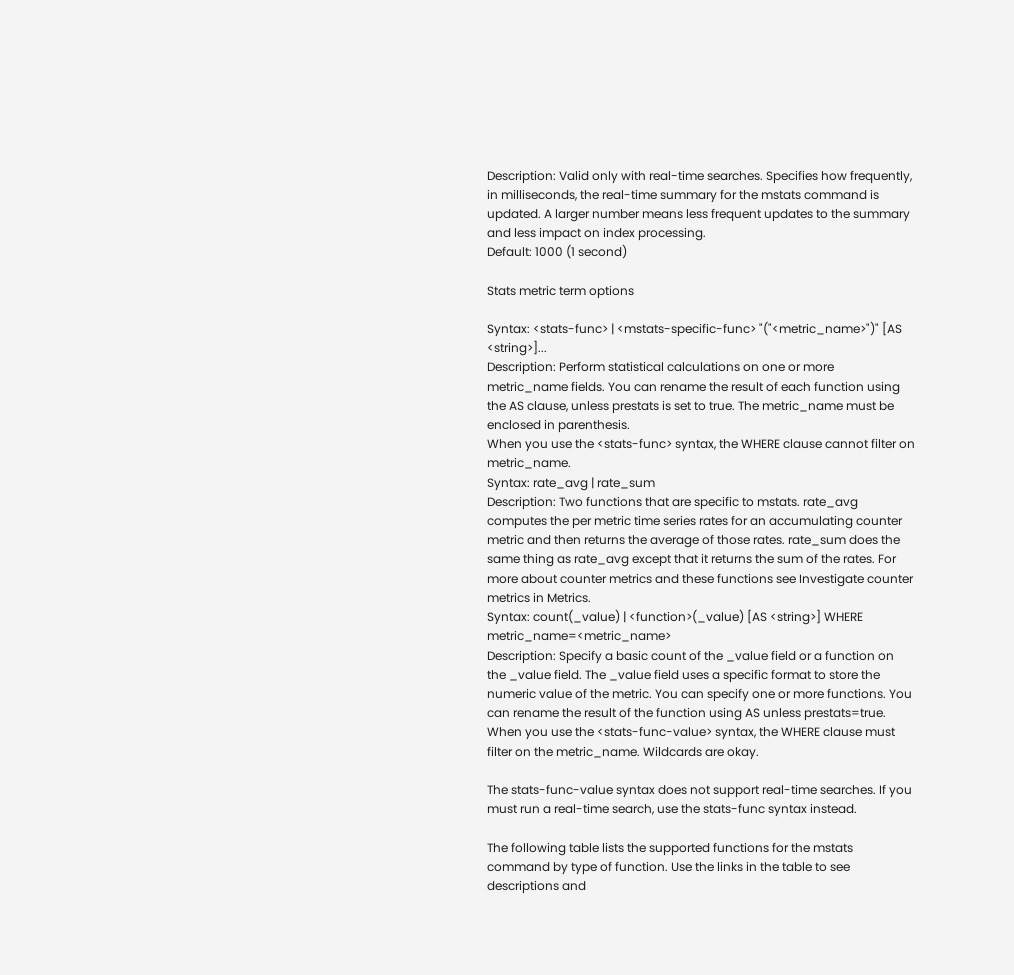Description: Valid only with real-time searches. Specifies how frequently, in milliseconds, the real-time summary for the mstats command is updated. A larger number means less frequent updates to the summary and less impact on index processing.
Default: 1000 (1 second)

Stats metric term options

Syntax: <stats-func> | <mstats-specific-func> "("<metric_name>")" [AS <string>]...
Description: Perform statistical calculations on one or more metric_name fields. You can rename the result of each function using the AS clause, unless prestats is set to true. The metric_name must be enclosed in parenthesis.
When you use the <stats-func> syntax, the WHERE clause cannot filter on metric_name.
Syntax: rate_avg | rate_sum
Description: Two functions that are specific to mstats. rate_avg computes the per metric time series rates for an accumulating counter metric and then returns the average of those rates. rate_sum does the same thing as rate_avg except that it returns the sum of the rates. For more about counter metrics and these functions see Investigate counter metrics in Metrics.
Syntax: count(_value) | <function>(_value) [AS <string>] WHERE metric_name=<metric_name>
Description: Specify a basic count of the _value field or a function on the _value field. The _value field uses a specific format to store the numeric value of the metric. You can specify one or more functions. You can rename the result of the function using AS unless prestats=true.
When you use the <stats-func-value> syntax, the WHERE clause must filter on the metric_name. Wildcards are okay.

The stats-func-value syntax does not support real-time searches. If you must run a real-time search, use the stats-func syntax instead.

The following table lists the supported functions for the mstats command by type of function. Use the links in the table to see descriptions and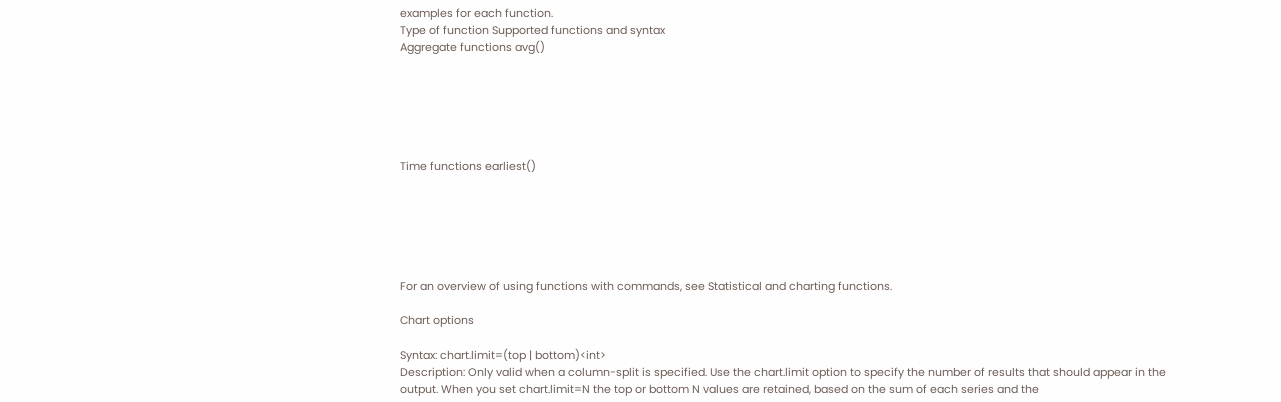examples for each function.
Type of function Supported functions and syntax
Aggregate functions avg()






Time functions earliest()






For an overview of using functions with commands, see Statistical and charting functions.

Chart options

Syntax: chart.limit=(top | bottom)<int>
Description: Only valid when a column-split is specified. Use the chart.limit option to specify the number of results that should appear in the output. When you set chart.limit=N the top or bottom N values are retained, based on the sum of each series and the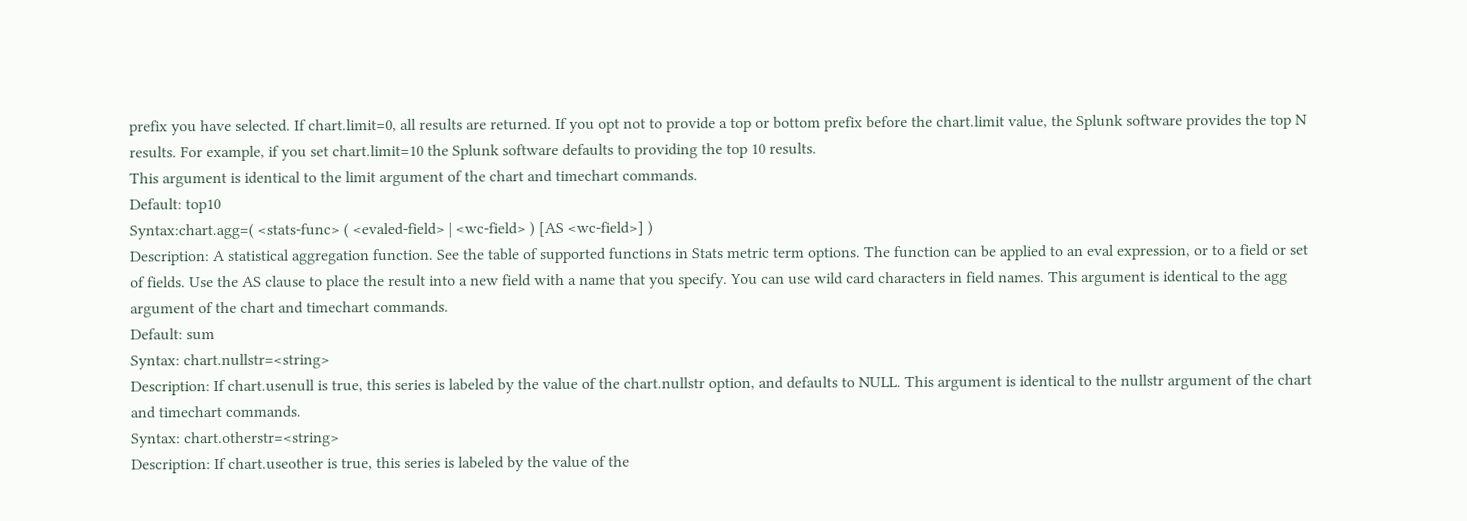prefix you have selected. If chart.limit=0, all results are returned. If you opt not to provide a top or bottom prefix before the chart.limit value, the Splunk software provides the top N results. For example, if you set chart.limit=10 the Splunk software defaults to providing the top 10 results.
This argument is identical to the limit argument of the chart and timechart commands.
Default: top10
Syntax:chart.agg=( <stats-func> ( <evaled-field> | <wc-field> ) [AS <wc-field>] )
Description: A statistical aggregation function. See the table of supported functions in Stats metric term options. The function can be applied to an eval expression, or to a field or set of fields. Use the AS clause to place the result into a new field with a name that you specify. You can use wild card characters in field names. This argument is identical to the agg argument of the chart and timechart commands.
Default: sum
Syntax: chart.nullstr=<string>
Description: If chart.usenull is true, this series is labeled by the value of the chart.nullstr option, and defaults to NULL. This argument is identical to the nullstr argument of the chart and timechart commands.
Syntax: chart.otherstr=<string>
Description: If chart.useother is true, this series is labeled by the value of the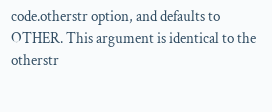code.otherstr option, and defaults to OTHER. This argument is identical to the otherstr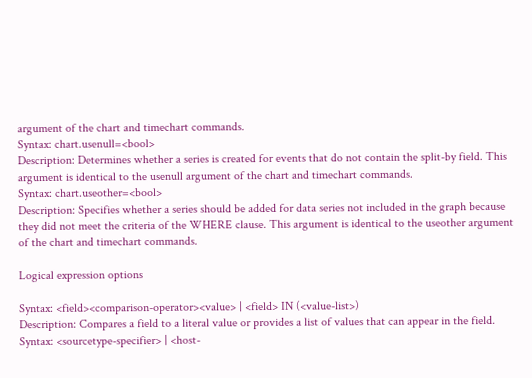argument of the chart and timechart commands.
Syntax: chart.usenull=<bool>
Description: Determines whether a series is created for events that do not contain the split-by field. This argument is identical to the usenull argument of the chart and timechart commands.
Syntax: chart.useother=<bool>
Description: Specifies whether a series should be added for data series not included in the graph because they did not meet the criteria of the WHERE clause. This argument is identical to the useother argument of the chart and timechart commands.

Logical expression options

Syntax: <field><comparison-operator><value> | <field> IN (<value-list>)
Description: Compares a field to a literal value or provides a list of values that can appear in the field.
Syntax: <sourcetype-specifier> | <host-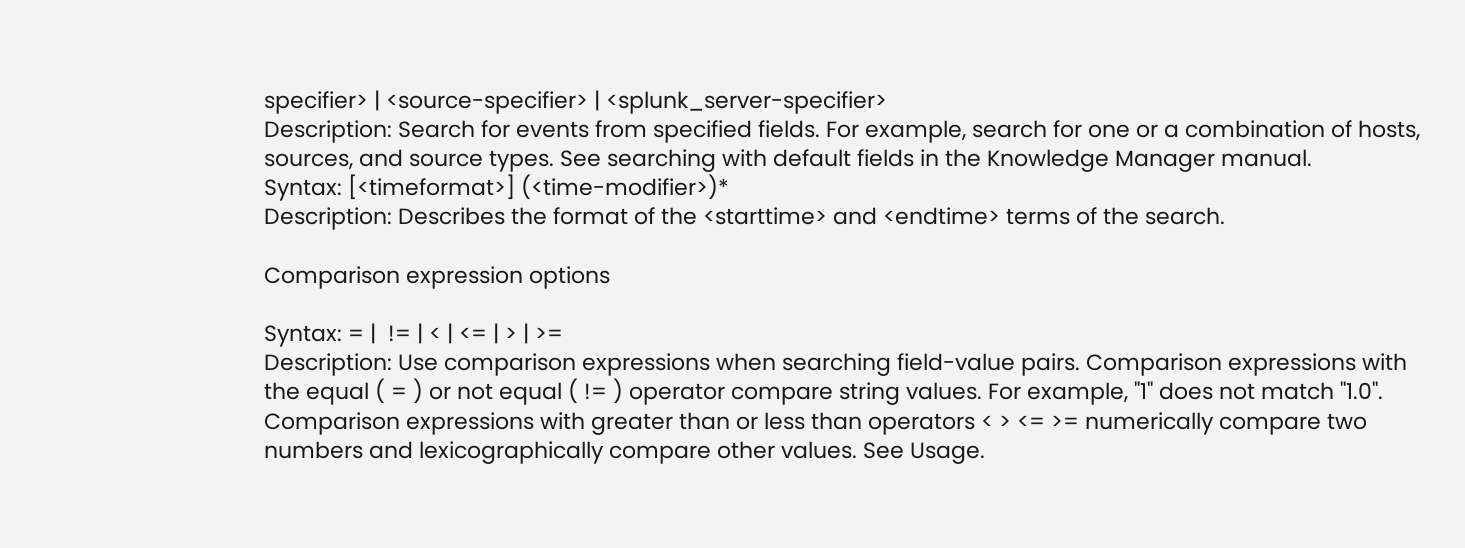specifier> | <source-specifier> | <splunk_server-specifier>
Description: Search for events from specified fields. For example, search for one or a combination of hosts, sources, and source types. See searching with default fields in the Knowledge Manager manual.
Syntax: [<timeformat>] (<time-modifier>)*
Description: Describes the format of the <starttime> and <endtime> terms of the search.

Comparison expression options

Syntax: = |  != | < | <= | > | >=
Description: Use comparison expressions when searching field-value pairs. Comparison expressions with the equal ( = ) or not equal ( != ) operator compare string values. For example, "1" does not match "1.0". Comparison expressions with greater than or less than operators < > <= >= numerically compare two numbers and lexicographically compare other values. See Usage.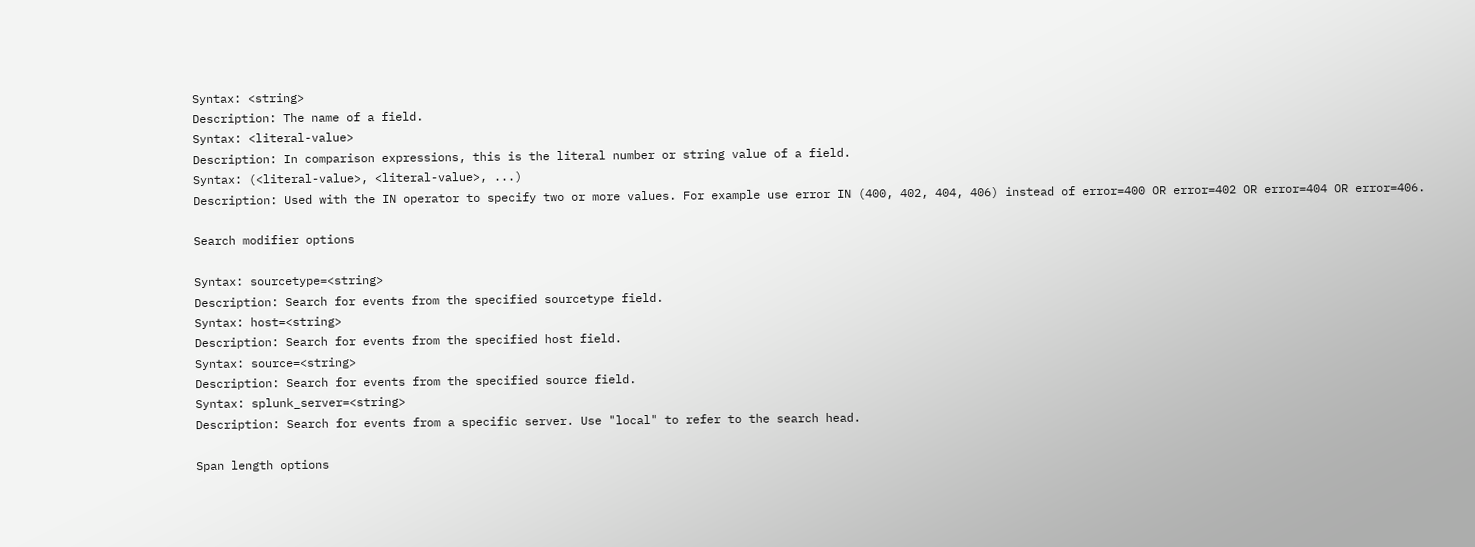Syntax: <string>
Description: The name of a field.
Syntax: <literal-value>
Description: In comparison expressions, this is the literal number or string value of a field.
Syntax: (<literal-value>, <literal-value>, ...)
Description: Used with the IN operator to specify two or more values. For example use error IN (400, 402, 404, 406) instead of error=400 OR error=402 OR error=404 OR error=406.

Search modifier options

Syntax: sourcetype=<string>
Description: Search for events from the specified sourcetype field.
Syntax: host=<string>
Description: Search for events from the specified host field.
Syntax: source=<string>
Description: Search for events from the specified source field.
Syntax: splunk_server=<string>
Description: Search for events from a specific server. Use "local" to refer to the search head.

Span length options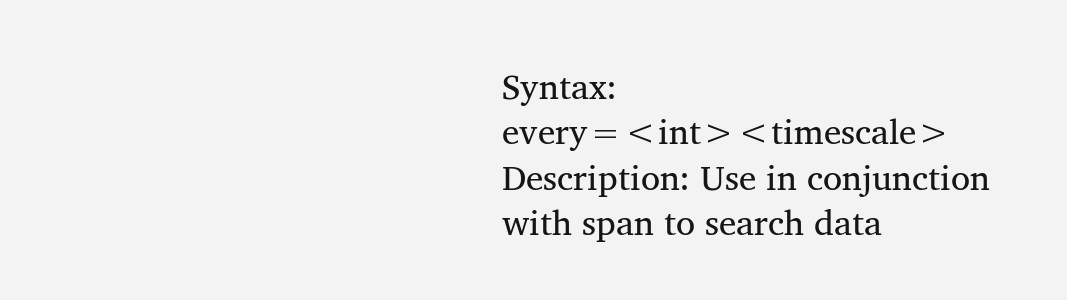Syntax: every=<int><timescale>
Description: Use in conjunction with span to search data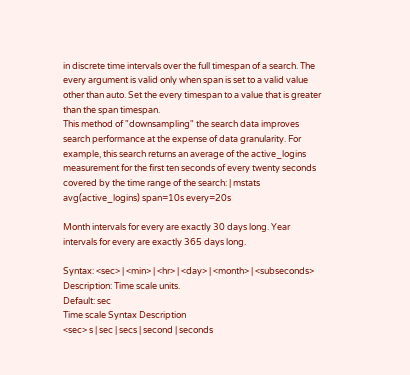in discrete time intervals over the full timespan of a search. The every argument is valid only when span is set to a valid value other than auto. Set the every timespan to a value that is greater than the span timespan.
This method of "downsampling" the search data improves search performance at the expense of data granularity. For example, this search returns an average of the active_logins measurement for the first ten seconds of every twenty seconds covered by the time range of the search: | mstats avg(active_logins) span=10s every=20s

Month intervals for every are exactly 30 days long. Year intervals for every are exactly 365 days long.

Syntax: <sec> | <min> | <hr> | <day> | <month> | <subseconds>
Description: Time scale units.
Default: sec
Time scale Syntax Description
<sec> s | sec | secs | second | seconds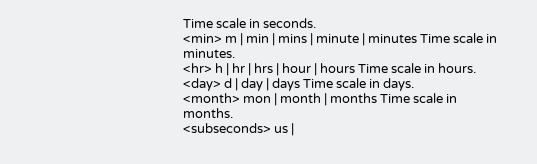Time scale in seconds.
<min> m | min | mins | minute | minutes Time scale in minutes.
<hr> h | hr | hrs | hour | hours Time scale in hours.
<day> d | day | days Time scale in days.
<month> mon | month | months Time scale in months.
<subseconds> us |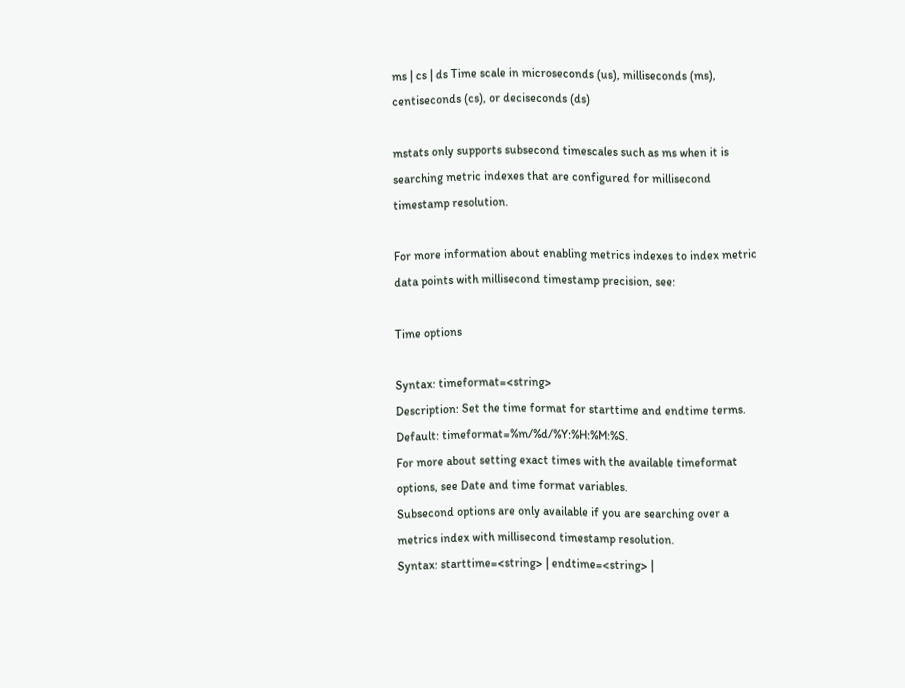ms | cs | ds Time scale in microseconds (us), milliseconds (ms), centiseconds (cs), or deciseconds (ds)

mstats only supports subsecond timescales such as ms when it is searching metric indexes that are configured for millisecond timestamp resolution.

For more information about enabling metrics indexes to index metric data points with millisecond timestamp precision, see:

Time options

Syntax: timeformat=<string>
Description: Set the time format for starttime and endtime terms.
Default: timeformat=%m/%d/%Y:%H:%M:%S.
For more about setting exact times with the available timeformat options, see Date and time format variables.
Subsecond options are only available if you are searching over a metrics index with millisecond timestamp resolution.
Syntax: starttime=<string> | endtime=<string> |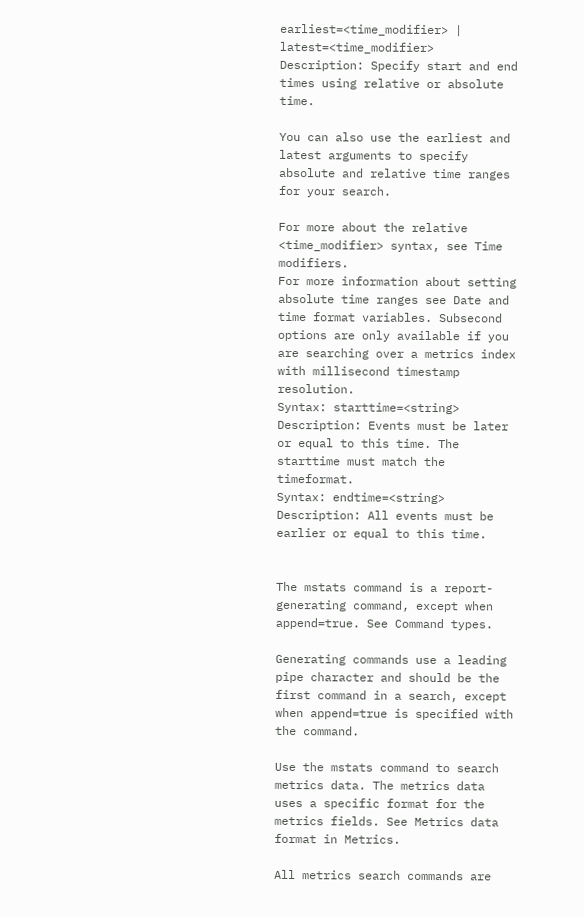earliest=<time_modifier> | latest=<time_modifier>
Description: Specify start and end times using relative or absolute time.

You can also use the earliest and latest arguments to specify absolute and relative time ranges for your search.

For more about the relative <time_modifier> syntax, see Time modifiers.
For more information about setting absolute time ranges see Date and time format variables. Subsecond options are only available if you are searching over a metrics index with millisecond timestamp resolution.
Syntax: starttime=<string>
Description: Events must be later or equal to this time. The starttime must match the timeformat.
Syntax: endtime=<string>
Description: All events must be earlier or equal to this time.


The mstats command is a report-generating command, except when append=true. See Command types.

Generating commands use a leading pipe character and should be the first command in a search, except when append=true is specified with the command.

Use the mstats command to search metrics data. The metrics data uses a specific format for the metrics fields. See Metrics data format in Metrics.

All metrics search commands are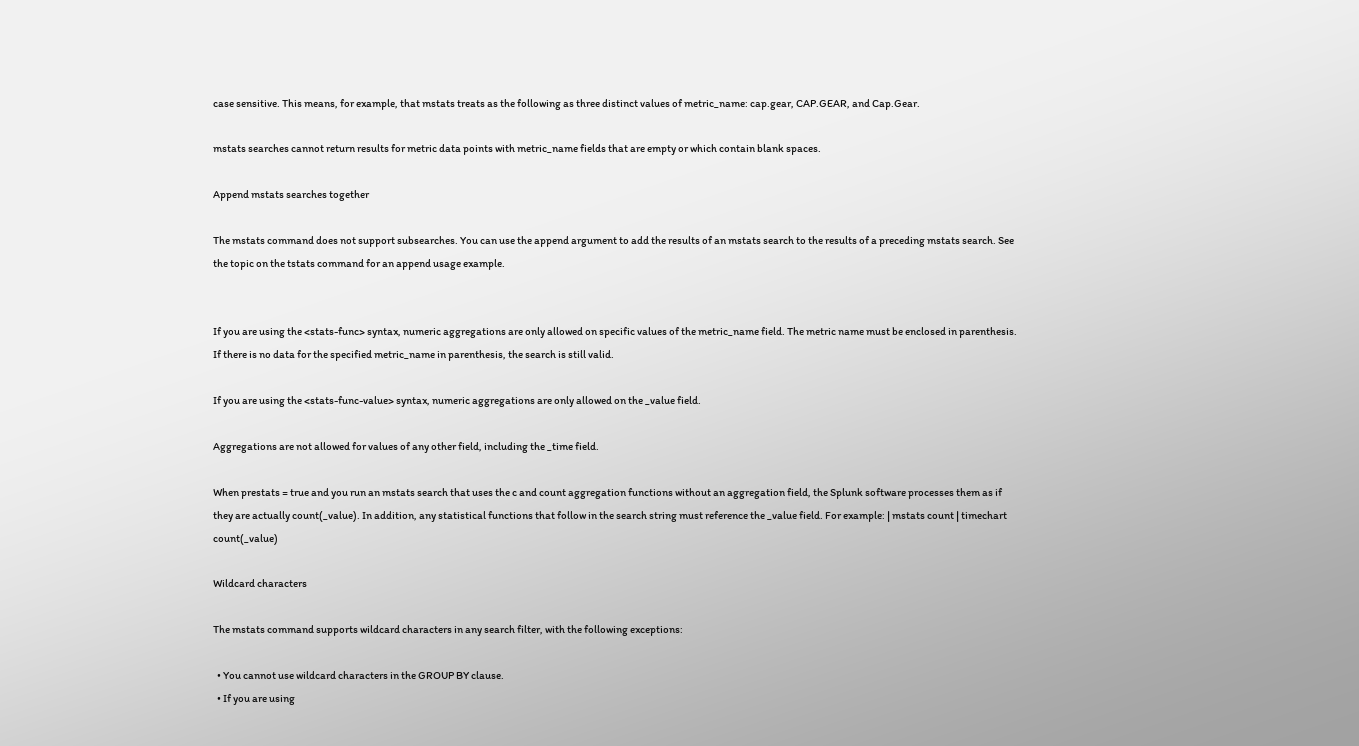case sensitive. This means, for example, that mstats treats as the following as three distinct values of metric_name: cap.gear, CAP.GEAR, and Cap.Gear.

mstats searches cannot return results for metric data points with metric_name fields that are empty or which contain blank spaces.

Append mstats searches together

The mstats command does not support subsearches. You can use the append argument to add the results of an mstats search to the results of a preceding mstats search. See the topic on the tstats command for an append usage example.


If you are using the <stats-func> syntax, numeric aggregations are only allowed on specific values of the metric_name field. The metric name must be enclosed in parenthesis. If there is no data for the specified metric_name in parenthesis, the search is still valid.

If you are using the <stats-func-value> syntax, numeric aggregations are only allowed on the _value field.

Aggregations are not allowed for values of any other field, including the _time field.

When prestats = true and you run an mstats search that uses the c and count aggregation functions without an aggregation field, the Splunk software processes them as if they are actually count(_value). In addition, any statistical functions that follow in the search string must reference the _value field. For example: | mstats count | timechart count(_value)

Wildcard characters

The mstats command supports wildcard characters in any search filter, with the following exceptions:

  • You cannot use wildcard characters in the GROUP BY clause.
  • If you are using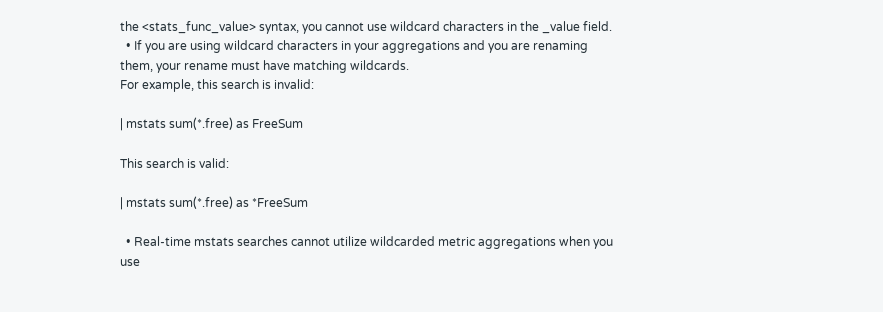the <stats_func_value> syntax, you cannot use wildcard characters in the _value field.
  • If you are using wildcard characters in your aggregations and you are renaming them, your rename must have matching wildcards.
For example, this search is invalid:

| mstats sum(*.free) as FreeSum

This search is valid:

| mstats sum(*.free) as *FreeSum

  • Real-time mstats searches cannot utilize wildcarded metric aggregations when you use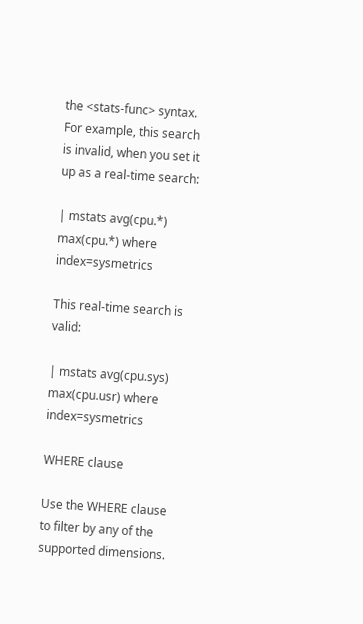the <stats-func> syntax.
For example, this search is invalid, when you set it up as a real-time search:

| mstats avg(cpu.*) max(cpu.*) where index=sysmetrics

This real-time search is valid:

| mstats avg(cpu.sys) max(cpu.usr) where index=sysmetrics

WHERE clause

Use the WHERE clause to filter by any of the supported dimensions.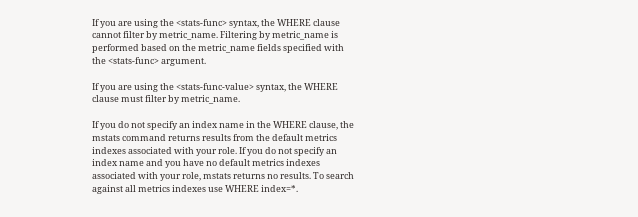If you are using the <stats-func> syntax, the WHERE clause cannot filter by metric_name. Filtering by metric_name is performed based on the metric_name fields specified with the <stats-func> argument.

If you are using the <stats-func-value> syntax, the WHERE clause must filter by metric_name.

If you do not specify an index name in the WHERE clause, the mstats command returns results from the default metrics indexes associated with your role. If you do not specify an index name and you have no default metrics indexes associated with your role, mstats returns no results. To search against all metrics indexes use WHERE index=*.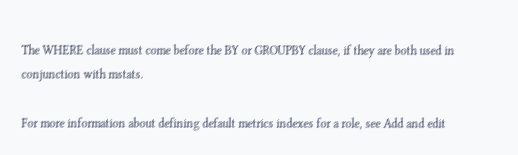The WHERE clause must come before the BY or GROUPBY clause, if they are both used in conjunction with mstats.

For more information about defining default metrics indexes for a role, see Add and edit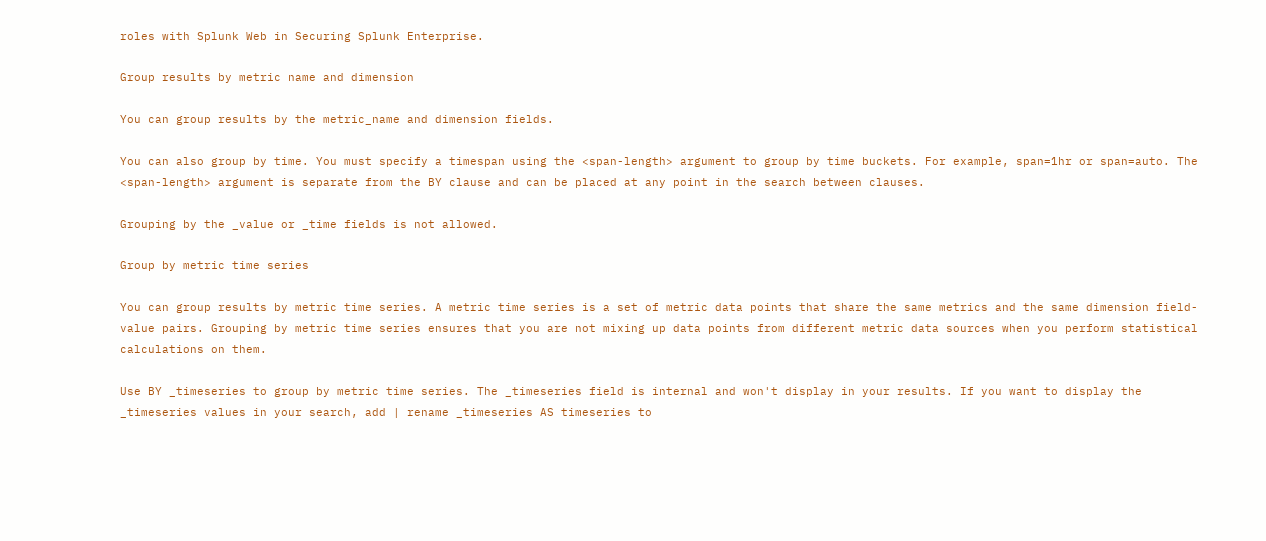roles with Splunk Web in Securing Splunk Enterprise.

Group results by metric name and dimension

You can group results by the metric_name and dimension fields.

You can also group by time. You must specify a timespan using the <span-length> argument to group by time buckets. For example, span=1hr or span=auto. The <span-length> argument is separate from the BY clause and can be placed at any point in the search between clauses.

Grouping by the _value or _time fields is not allowed.

Group by metric time series

You can group results by metric time series. A metric time series is a set of metric data points that share the same metrics and the same dimension field-value pairs. Grouping by metric time series ensures that you are not mixing up data points from different metric data sources when you perform statistical calculations on them.

Use BY _timeseries to group by metric time series. The _timeseries field is internal and won't display in your results. If you want to display the _timeseries values in your search, add | rename _timeseries AS timeseries to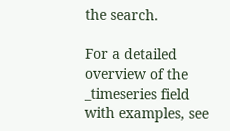the search.

For a detailed overview of the _timeseries field with examples, see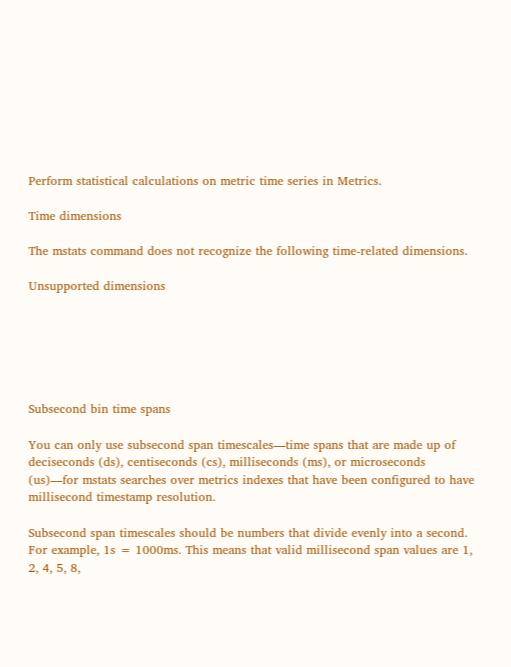Perform statistical calculations on metric time series in Metrics.

Time dimensions

The mstats command does not recognize the following time-related dimensions.

Unsupported dimensions






Subsecond bin time spans

You can only use subsecond span timescales—time spans that are made up of deciseconds (ds), centiseconds (cs), milliseconds (ms), or microseconds (us)—for mstats searches over metrics indexes that have been configured to have millisecond timestamp resolution.

Subsecond span timescales should be numbers that divide evenly into a second. For example, 1s = 1000ms. This means that valid millisecond span values are 1, 2, 4, 5, 8,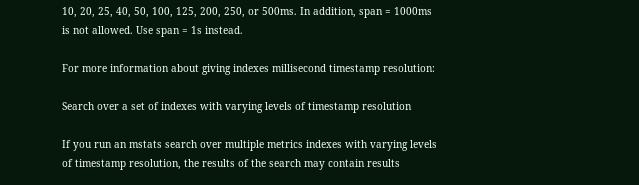10, 20, 25, 40, 50, 100, 125, 200, 250, or 500ms. In addition, span = 1000ms is not allowed. Use span = 1s instead.

For more information about giving indexes millisecond timestamp resolution:

Search over a set of indexes with varying levels of timestamp resolution

If you run an mstats search over multiple metrics indexes with varying levels of timestamp resolution, the results of the search may contain results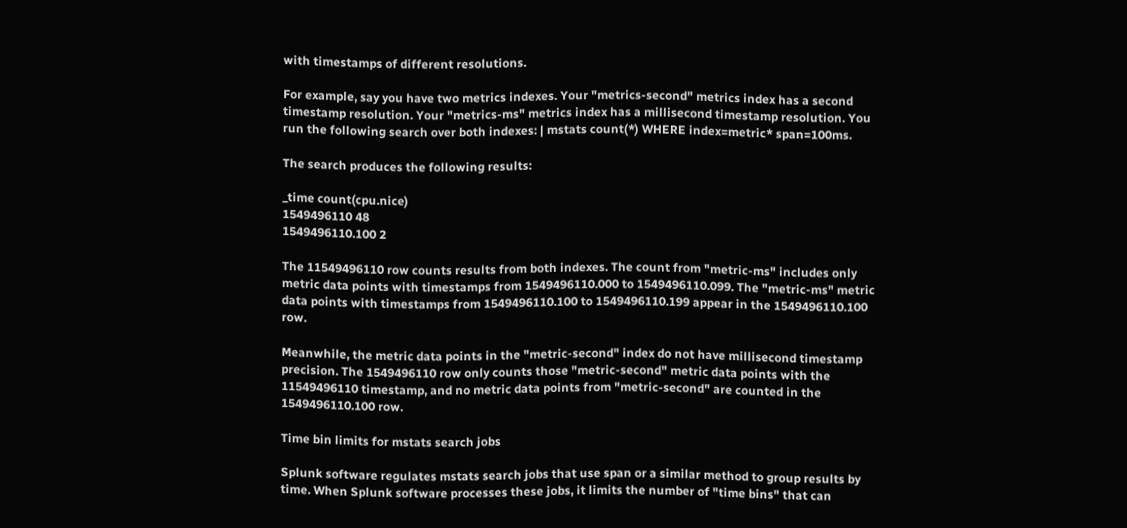with timestamps of different resolutions.

For example, say you have two metrics indexes. Your "metrics-second" metrics index has a second timestamp resolution. Your "metrics-ms" metrics index has a millisecond timestamp resolution. You run the following search over both indexes: | mstats count(*) WHERE index=metric* span=100ms.

The search produces the following results:

_time count(cpu.nice)
1549496110 48
1549496110.100 2

The 11549496110 row counts results from both indexes. The count from "metric-ms" includes only metric data points with timestamps from 1549496110.000 to 1549496110.099. The "metric-ms" metric data points with timestamps from 1549496110.100 to 1549496110.199 appear in the 1549496110.100 row.

Meanwhile, the metric data points in the "metric-second" index do not have millisecond timestamp precision. The 1549496110 row only counts those "metric-second" metric data points with the 11549496110 timestamp, and no metric data points from "metric-second" are counted in the 1549496110.100 row.

Time bin limits for mstats search jobs

Splunk software regulates mstats search jobs that use span or a similar method to group results by time. When Splunk software processes these jobs, it limits the number of "time bins" that can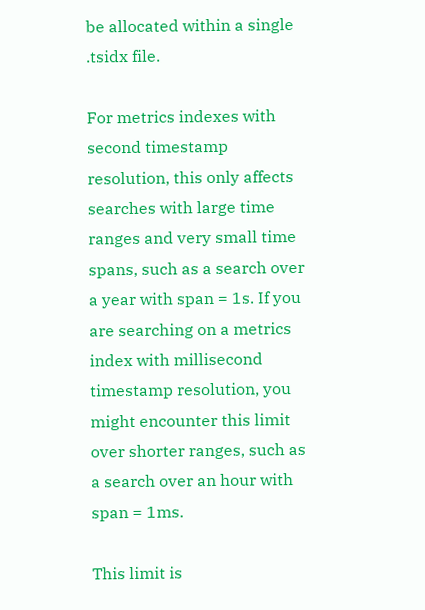be allocated within a single .tsidx file.

For metrics indexes with second timestamp resolution, this only affects searches with large time ranges and very small time spans, such as a search over a year with span = 1s. If you are searching on a metrics index with millisecond timestamp resolution, you might encounter this limit over shorter ranges, such as a search over an hour with span = 1ms.

This limit is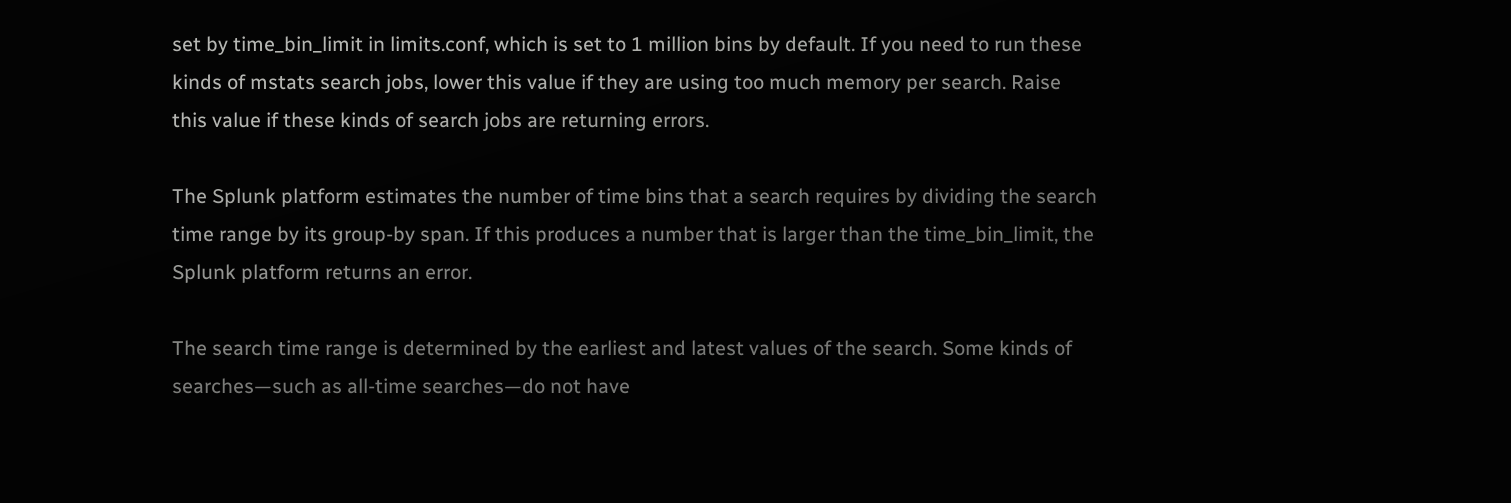set by time_bin_limit in limits.conf, which is set to 1 million bins by default. If you need to run these kinds of mstats search jobs, lower this value if they are using too much memory per search. Raise this value if these kinds of search jobs are returning errors.

The Splunk platform estimates the number of time bins that a search requires by dividing the search time range by its group-by span. If this produces a number that is larger than the time_bin_limit, the Splunk platform returns an error.

The search time range is determined by the earliest and latest values of the search. Some kinds of searches—such as all-time searches—do not have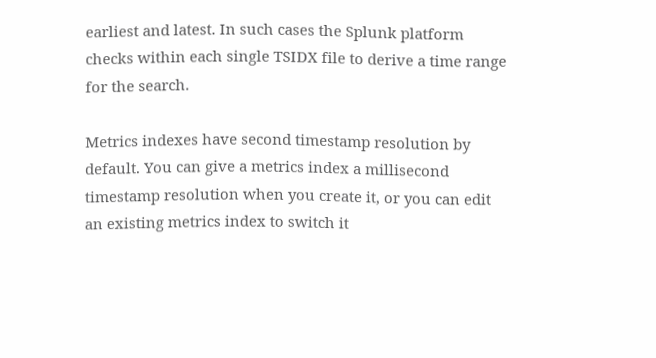earliest and latest. In such cases the Splunk platform checks within each single TSIDX file to derive a time range for the search.

Metrics indexes have second timestamp resolution by default. You can give a metrics index a millisecond timestamp resolution when you create it, or you can edit an existing metrics index to switch it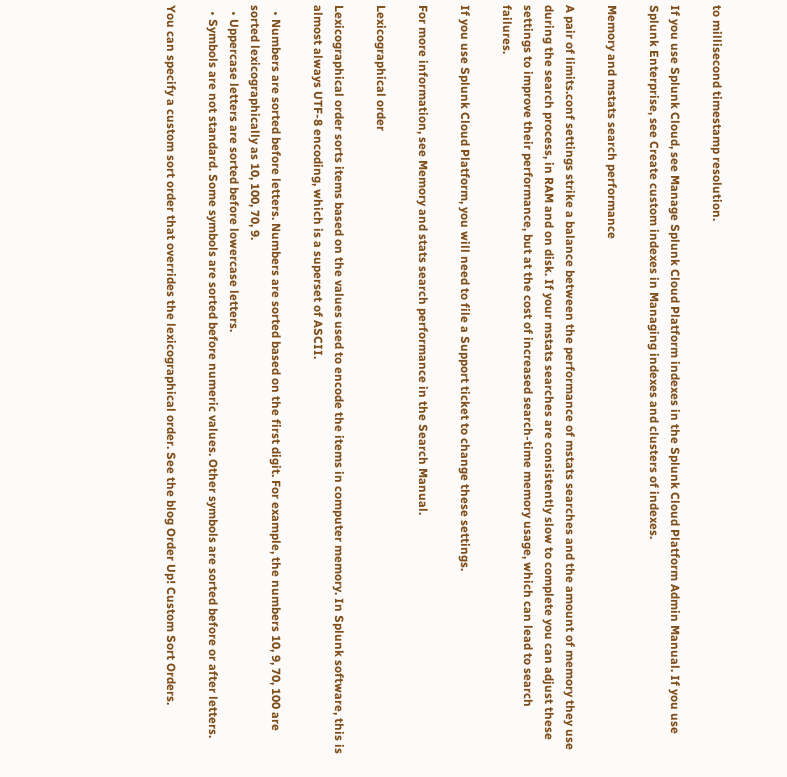to millisecond timestamp resolution.

If you use Splunk Cloud, see Manage Splunk Cloud Platform indexes in the Splunk Cloud Platform Admin Manual. If you use Splunk Enterprise, see Create custom indexes in Managing indexes and clusters of indexes.

Memory and mstats search performance

A pair of limits.conf settings strike a balance between the performance of mstats searches and the amount of memory they use during the search process, in RAM and on disk. If your mstats searches are consistently slow to complete you can adjust these settings to improve their performance, but at the cost of increased search-time memory usage, which can lead to search failures.

If you use Splunk Cloud Platform, you will need to file a Support ticket to change these settings.

For more information, see Memory and stats search performance in the Search Manual.

Lexicographical order

Lexicographical order sorts items based on the values used to encode the items in computer memory. In Splunk software, this is almost always UTF-8 encoding, which is a superset of ASCII.

  • Numbers are sorted before letters. Numbers are sorted based on the first digit. For example, the numbers 10, 9, 70, 100 are sorted lexicographically as 10, 100, 70, 9.
  • Uppercase letters are sorted before lowercase letters.
  • Symbols are not standard. Some symbols are sorted before numeric values. Other symbols are sorted before or after letters.

You can specify a custom sort order that overrides the lexicographical order. See the blog Order Up! Custom Sort Orders.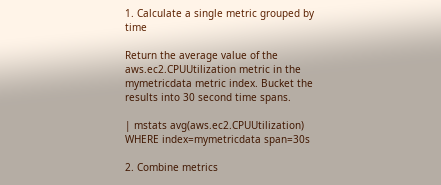1. Calculate a single metric grouped by time

Return the average value of the aws.ec2.CPUUtilization metric in the mymetricdata metric index. Bucket the results into 30 second time spans.

| mstats avg(aws.ec2.CPUUtilization) WHERE index=mymetricdata span=30s

2. Combine metrics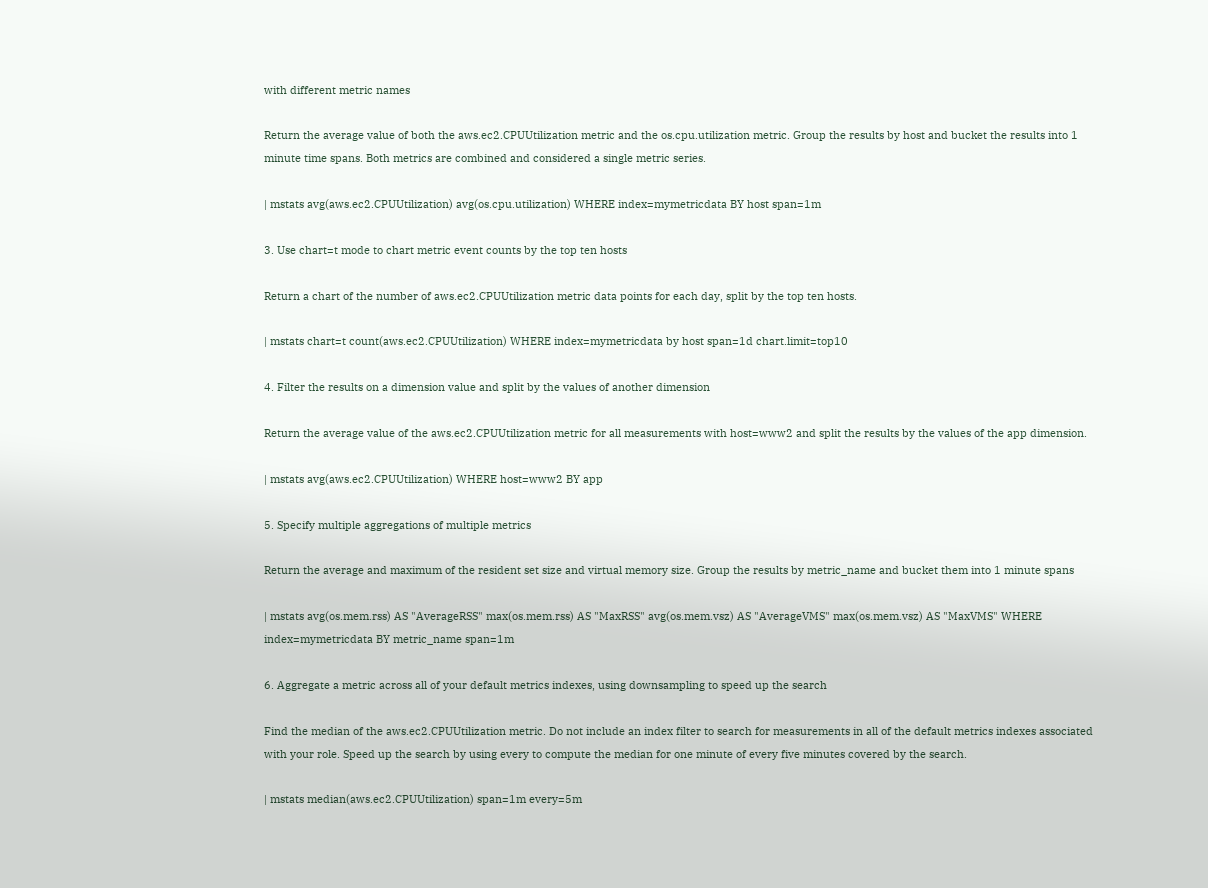with different metric names

Return the average value of both the aws.ec2.CPUUtilization metric and the os.cpu.utilization metric. Group the results by host and bucket the results into 1 minute time spans. Both metrics are combined and considered a single metric series.

| mstats avg(aws.ec2.CPUUtilization) avg(os.cpu.utilization) WHERE index=mymetricdata BY host span=1m

3. Use chart=t mode to chart metric event counts by the top ten hosts

Return a chart of the number of aws.ec2.CPUUtilization metric data points for each day, split by the top ten hosts.

| mstats chart=t count(aws.ec2.CPUUtilization) WHERE index=mymetricdata by host span=1d chart.limit=top10

4. Filter the results on a dimension value and split by the values of another dimension

Return the average value of the aws.ec2.CPUUtilization metric for all measurements with host=www2 and split the results by the values of the app dimension.

| mstats avg(aws.ec2.CPUUtilization) WHERE host=www2 BY app

5. Specify multiple aggregations of multiple metrics

Return the average and maximum of the resident set size and virtual memory size. Group the results by metric_name and bucket them into 1 minute spans

| mstats avg(os.mem.rss) AS "AverageRSS" max(os.mem.rss) AS "MaxRSS" avg(os.mem.vsz) AS "AverageVMS" max(os.mem.vsz) AS "MaxVMS" WHERE index=mymetricdata BY metric_name span=1m

6. Aggregate a metric across all of your default metrics indexes, using downsampling to speed up the search

Find the median of the aws.ec2.CPUUtilization metric. Do not include an index filter to search for measurements in all of the default metrics indexes associated with your role. Speed up the search by using every to compute the median for one minute of every five minutes covered by the search.

| mstats median(aws.ec2.CPUUtilization) span=1m every=5m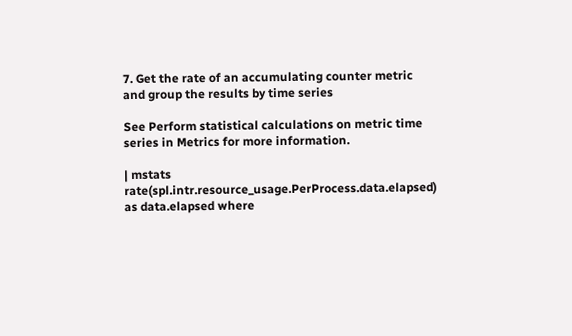7. Get the rate of an accumulating counter metric and group the results by time series

See Perform statistical calculations on metric time series in Metrics for more information.

| mstats rate(spl.intr.resource_usage.PerProcess.data.elapsed) as data.elapsed where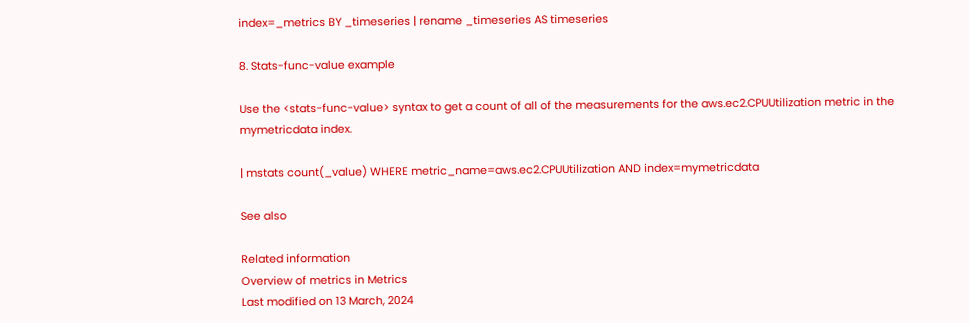index=_metrics BY _timeseries | rename _timeseries AS timeseries

8. Stats-func-value example

Use the <stats-func-value> syntax to get a count of all of the measurements for the aws.ec2.CPUUtilization metric in the mymetricdata index.

| mstats count(_value) WHERE metric_name=aws.ec2.CPUUtilization AND index=mymetricdata

See also

Related information
Overview of metrics in Metrics
Last modified on 13 March, 2024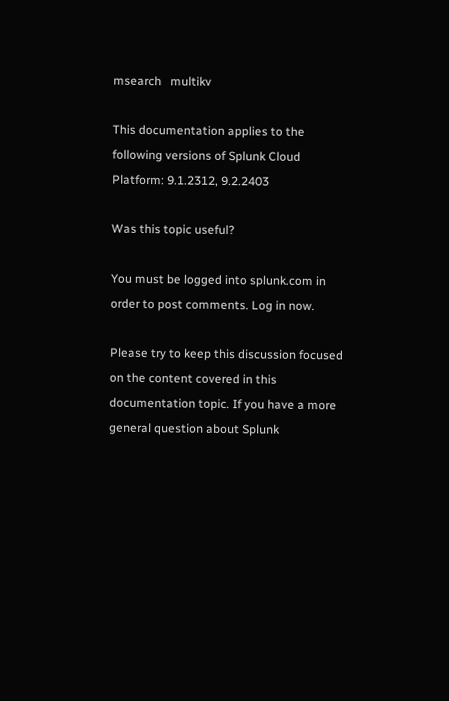msearch   multikv

This documentation applies to the following versions of Splunk Cloud Platform: 9.1.2312, 9.2.2403

Was this topic useful?

You must be logged into splunk.com in order to post comments. Log in now.

Please try to keep this discussion focused on the content covered in this documentation topic. If you have a more general question about Splunk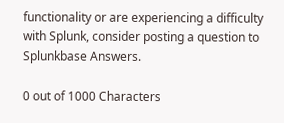functionality or are experiencing a difficulty with Splunk, consider posting a question to Splunkbase Answers.

0 out of 1000 Characters